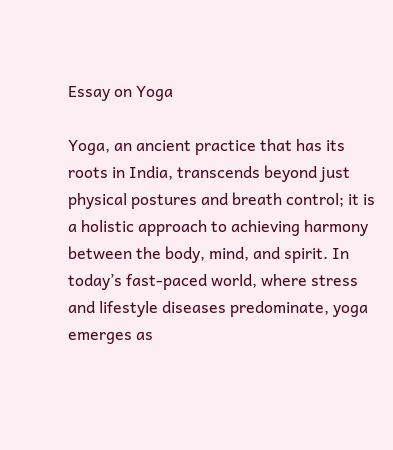Essay on Yoga

Yoga, an ancient practice that has its roots in India, transcends beyond just physical postures and breath control; it is a holistic approach to achieving harmony between the body, mind, and spirit. In today’s fast-paced world, where stress and lifestyle diseases predominate, yoga emerges as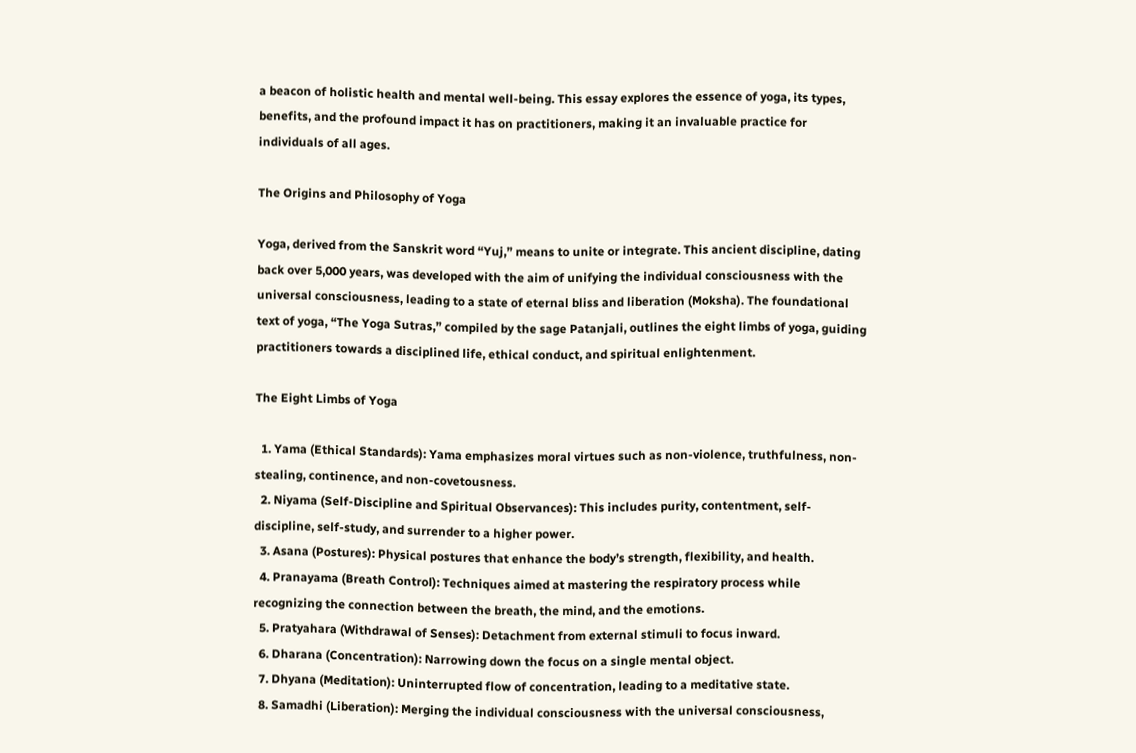a beacon of holistic health and mental well-being. This essay explores the essence of yoga, its types, benefits, and the profound impact it has on practitioners, making it an invaluable practice for individuals of all ages.

The Origins and Philosophy of Yoga

Yoga, derived from the Sanskrit word “Yuj,” means to unite or integrate. This ancient discipline, dating back over 5,000 years, was developed with the aim of unifying the individual consciousness with the universal consciousness, leading to a state of eternal bliss and liberation (Moksha). The foundational text of yoga, “The Yoga Sutras,” compiled by the sage Patanjali, outlines the eight limbs of yoga, guiding practitioners towards a disciplined life, ethical conduct, and spiritual enlightenment.

The Eight Limbs of Yoga

  1. Yama (Ethical Standards): Yama emphasizes moral virtues such as non-violence, truthfulness, non-stealing, continence, and non-covetousness.
  2. Niyama (Self-Discipline and Spiritual Observances): This includes purity, contentment, self-discipline, self-study, and surrender to a higher power.
  3. Asana (Postures): Physical postures that enhance the body’s strength, flexibility, and health.
  4. Pranayama (Breath Control): Techniques aimed at mastering the respiratory process while recognizing the connection between the breath, the mind, and the emotions.
  5. Pratyahara (Withdrawal of Senses): Detachment from external stimuli to focus inward.
  6. Dharana (Concentration): Narrowing down the focus on a single mental object.
  7. Dhyana (Meditation): Uninterrupted flow of concentration, leading to a meditative state.
  8. Samadhi (Liberation): Merging the individual consciousness with the universal consciousness,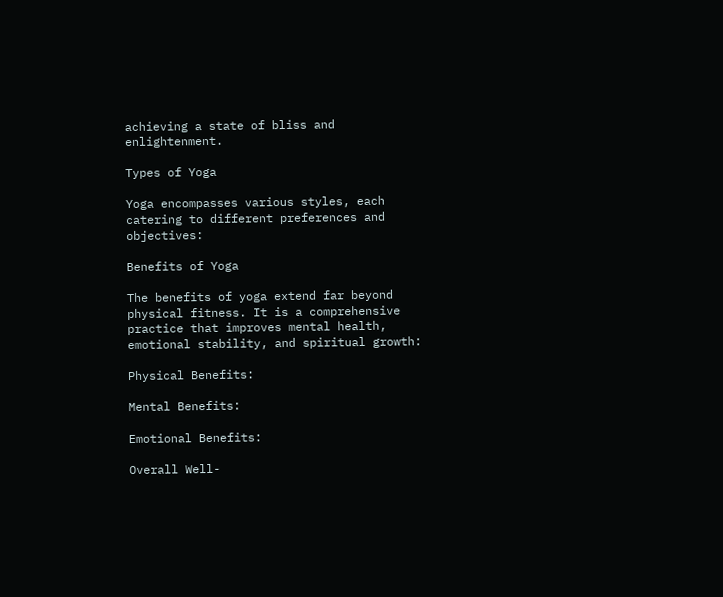achieving a state of bliss and enlightenment.

Types of Yoga

Yoga encompasses various styles, each catering to different preferences and objectives:

Benefits of Yoga

The benefits of yoga extend far beyond physical fitness. It is a comprehensive practice that improves mental health, emotional stability, and spiritual growth:

Physical Benefits:

Mental Benefits:

Emotional Benefits:

Overall Well-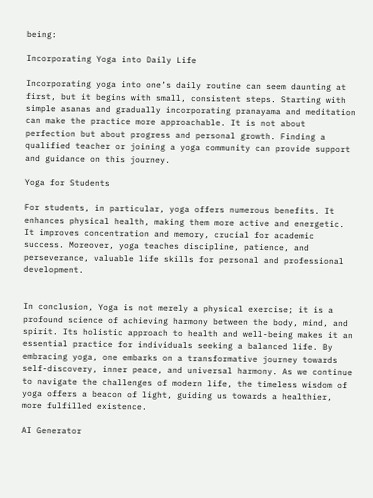being:

Incorporating Yoga into Daily Life

Incorporating yoga into one’s daily routine can seem daunting at first, but it begins with small, consistent steps. Starting with simple asanas and gradually incorporating pranayama and meditation can make the practice more approachable. It is not about perfection but about progress and personal growth. Finding a qualified teacher or joining a yoga community can provide support and guidance on this journey.

Yoga for Students

For students, in particular, yoga offers numerous benefits. It enhances physical health, making them more active and energetic. It improves concentration and memory, crucial for academic success. Moreover, yoga teaches discipline, patience, and perseverance, valuable life skills for personal and professional development.


In conclusion, Yoga is not merely a physical exercise; it is a profound science of achieving harmony between the body, mind, and spirit. Its holistic approach to health and well-being makes it an essential practice for individuals seeking a balanced life. By embracing yoga, one embarks on a transformative journey towards self-discovery, inner peace, and universal harmony. As we continue to navigate the challenges of modern life, the timeless wisdom of yoga offers a beacon of light, guiding us towards a healthier, more fulfilled existence.

AI Generator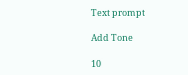Text prompt

Add Tone

10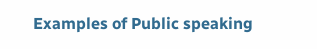Examples of Public speaking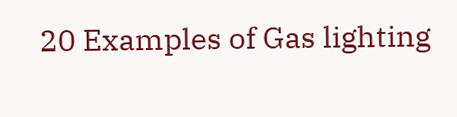20 Examples of Gas lighting